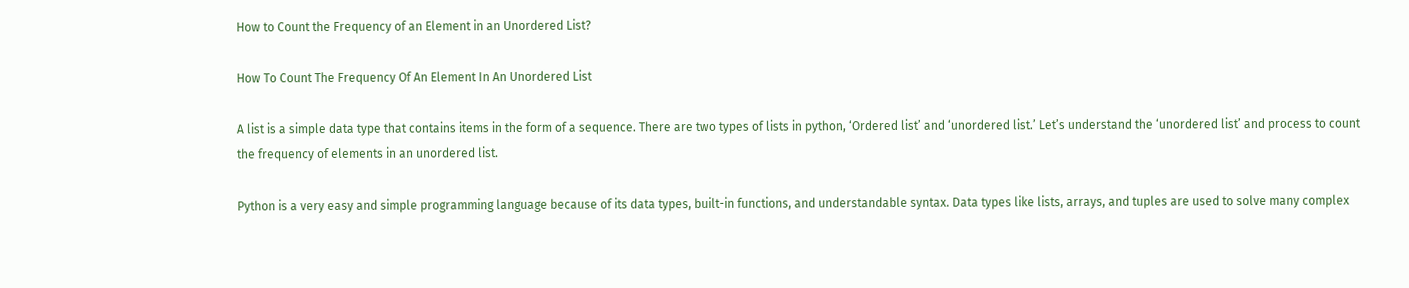How to Count the Frequency of an Element in an Unordered List?

How To Count The Frequency Of An Element In An Unordered List

A list is a simple data type that contains items in the form of a sequence. There are two types of lists in python, ‘Ordered list’ and ‘unordered list.’ Let’s understand the ‘unordered list’ and process to count the frequency of elements in an unordered list.

Python is a very easy and simple programming language because of its data types, built-in functions, and understandable syntax. Data types like lists, arrays, and tuples are used to solve many complex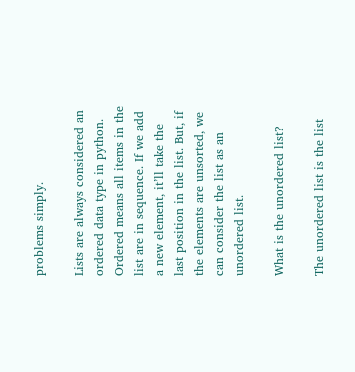problems simply.

Lists are always considered an ordered data type in python. Ordered means all items in the list are in sequence. If we add a new element, it’ll take the last position in the list. But, if the elements are unsorted, we can consider the list as an unordered list.

What is the unordered list?

The unordered list is the list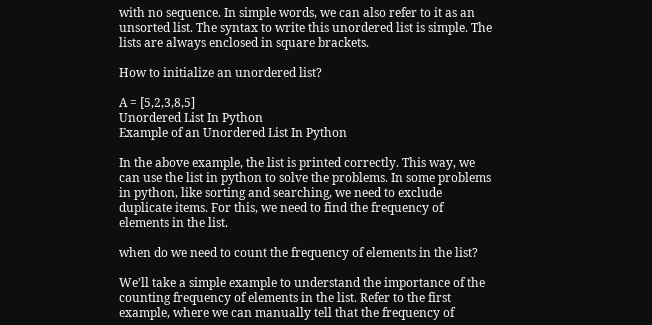with no sequence. In simple words, we can also refer to it as an unsorted list. The syntax to write this unordered list is simple. The lists are always enclosed in square brackets.

How to initialize an unordered list?

A = [5,2,3,8,5]
Unordered List In Python
Example of an Unordered List In Python

In the above example, the list is printed correctly. This way, we can use the list in python to solve the problems. In some problems in python, like sorting and searching, we need to exclude duplicate items. For this, we need to find the frequency of elements in the list.

when do we need to count the frequency of elements in the list?

We’ll take a simple example to understand the importance of the counting frequency of elements in the list. Refer to the first example, where we can manually tell that the frequency of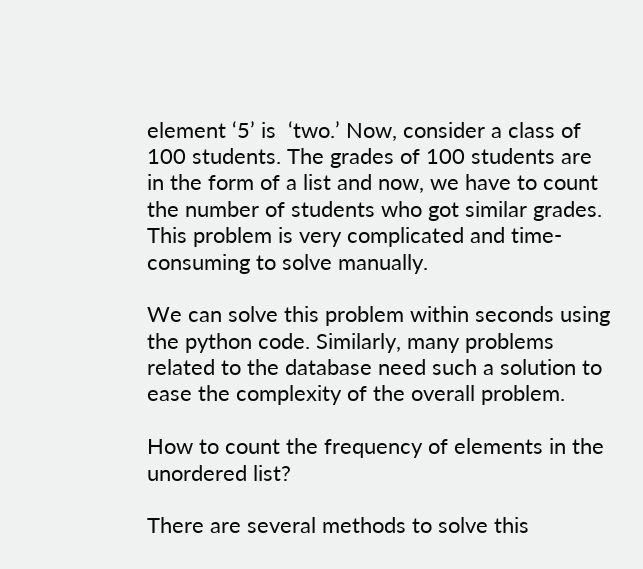element ‘5’ is  ‘two.’ Now, consider a class of 100 students. The grades of 100 students are in the form of a list and now, we have to count the number of students who got similar grades. This problem is very complicated and time-consuming to solve manually.

We can solve this problem within seconds using the python code. Similarly, many problems related to the database need such a solution to ease the complexity of the overall problem.

How to count the frequency of elements in the unordered list?

There are several methods to solve this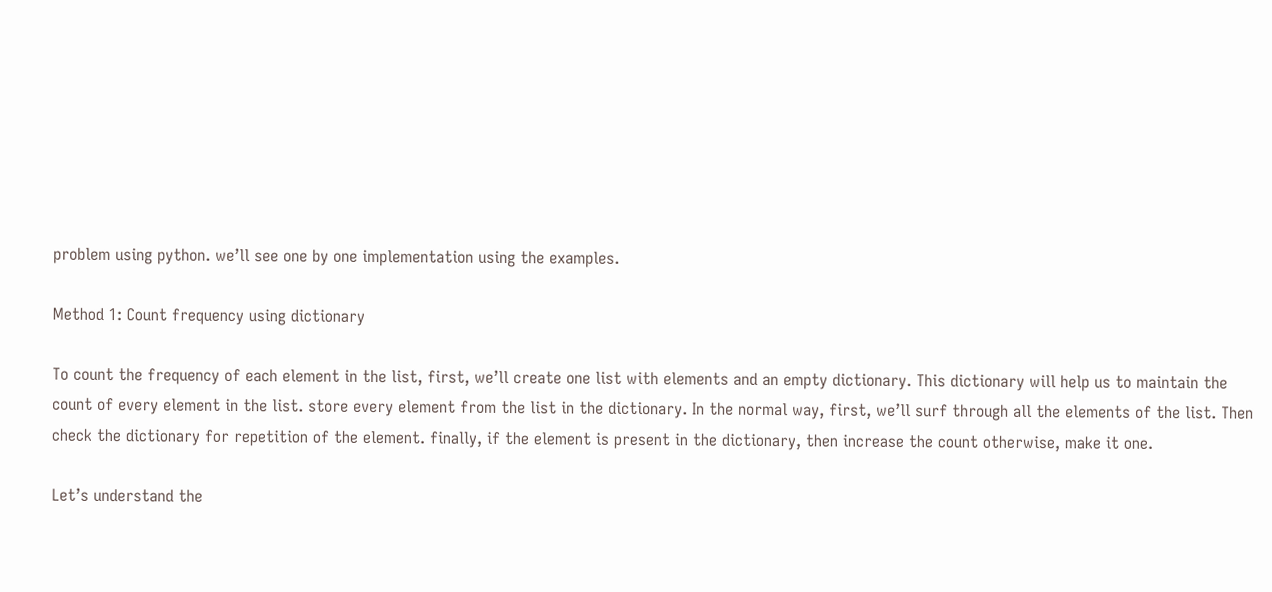problem using python. we’ll see one by one implementation using the examples.

Method 1: Count frequency using dictionary

To count the frequency of each element in the list, first, we’ll create one list with elements and an empty dictionary. This dictionary will help us to maintain the count of every element in the list. store every element from the list in the dictionary. In the normal way, first, we’ll surf through all the elements of the list. Then check the dictionary for repetition of the element. finally, if the element is present in the dictionary, then increase the count otherwise, make it one.

Let’s understand the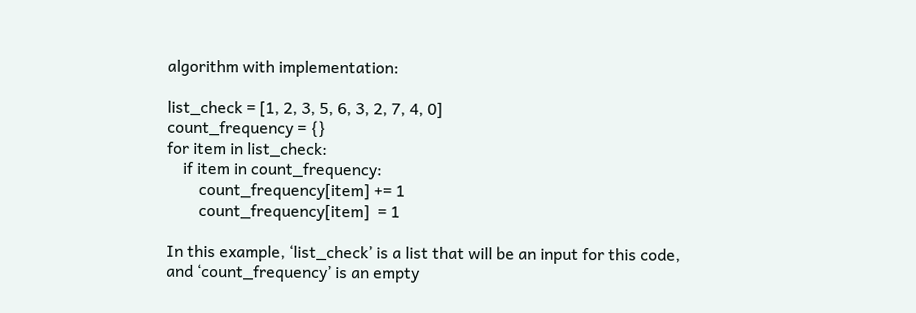algorithm with implementation:

list_check = [1, 2, 3, 5, 6, 3, 2, 7, 4, 0]
count_frequency = {}
for item in list_check:
    if item in count_frequency:
        count_frequency[item] += 1
        count_frequency[item]  = 1

In this example, ‘list_check’ is a list that will be an input for this code, and ‘count_frequency’ is an empty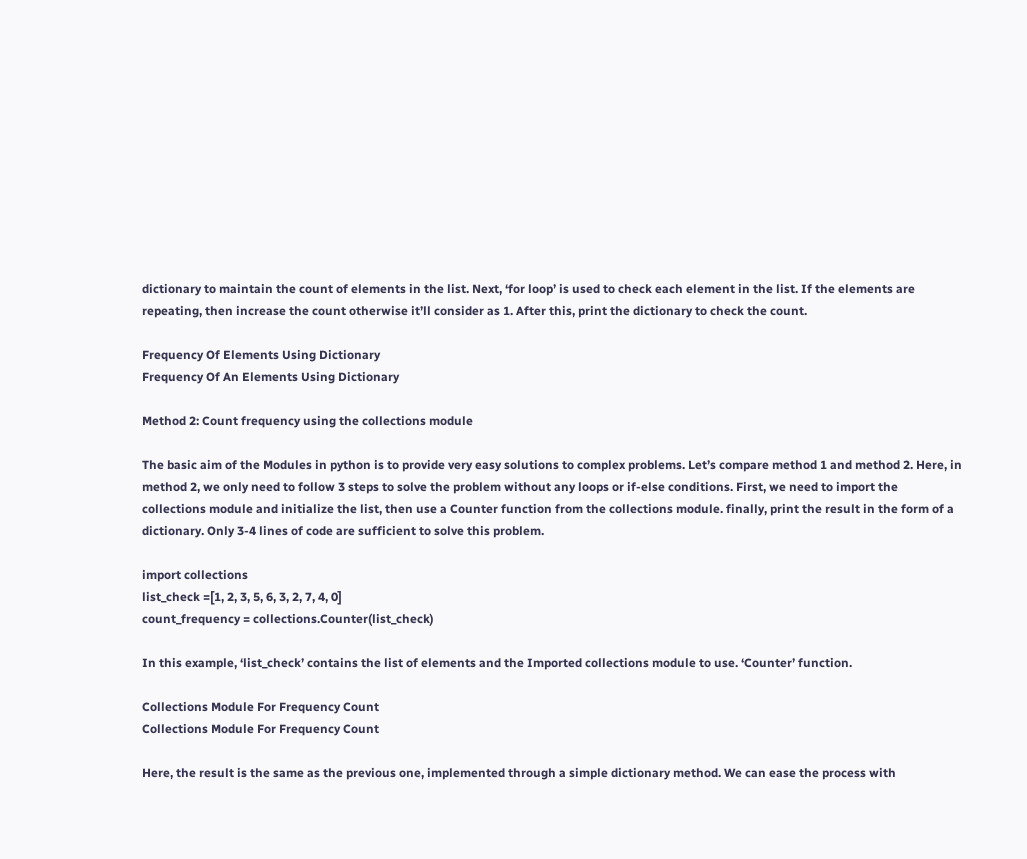dictionary to maintain the count of elements in the list. Next, ‘for loop’ is used to check each element in the list. If the elements are repeating, then increase the count otherwise it’ll consider as 1. After this, print the dictionary to check the count.

Frequency Of Elements Using Dictionary
Frequency Of An Elements Using Dictionary

Method 2: Count frequency using the collections module

The basic aim of the Modules in python is to provide very easy solutions to complex problems. Let’s compare method 1 and method 2. Here, in method 2, we only need to follow 3 steps to solve the problem without any loops or if-else conditions. First, we need to import the collections module and initialize the list, then use a Counter function from the collections module. finally, print the result in the form of a dictionary. Only 3-4 lines of code are sufficient to solve this problem.

import collections
list_check =[1, 2, 3, 5, 6, 3, 2, 7, 4, 0]
count_frequency = collections.Counter(list_check)

In this example, ‘list_check’ contains the list of elements and the Imported collections module to use. ‘Counter’ function.

Collections Module For Frequency Count
Collections Module For Frequency Count

Here, the result is the same as the previous one, implemented through a simple dictionary method. We can ease the process with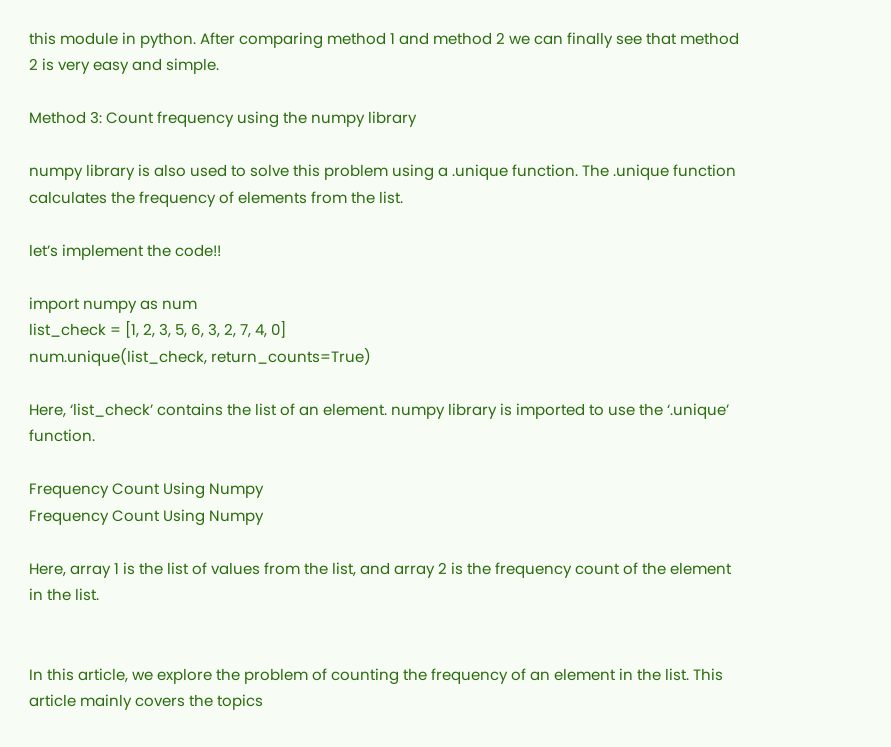this module in python. After comparing method 1 and method 2 we can finally see that method 2 is very easy and simple.

Method 3: Count frequency using the numpy library

numpy library is also used to solve this problem using a .unique function. The .unique function calculates the frequency of elements from the list.

let’s implement the code!!

import numpy as num
list_check = [1, 2, 3, 5, 6, 3, 2, 7, 4, 0]
num.unique(list_check, return_counts=True)

Here, ‘list_check’ contains the list of an element. numpy library is imported to use the ‘.unique’ function.

Frequency Count Using Numpy
Frequency Count Using Numpy

Here, array 1 is the list of values from the list, and array 2 is the frequency count of the element in the list.


In this article, we explore the problem of counting the frequency of an element in the list. This article mainly covers the topics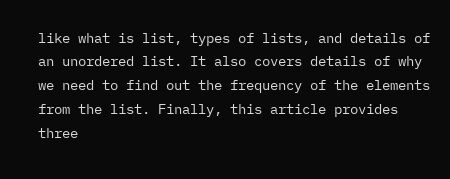like what is list, types of lists, and details of an unordered list. It also covers details of why we need to find out the frequency of the elements from the list. Finally, this article provides three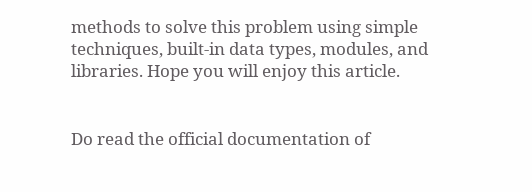methods to solve this problem using simple techniques, built-in data types, modules, and libraries. Hope you will enjoy this article.


Do read the official documentation of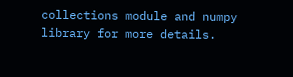collections module and numpy library for more details.